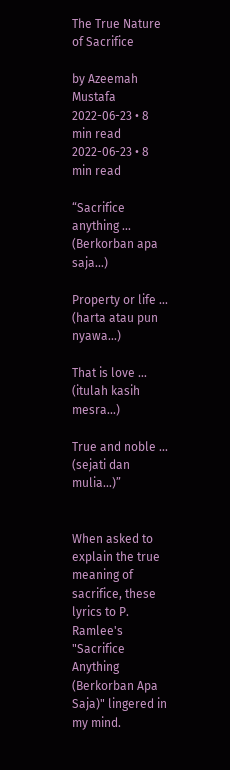The True Nature of Sacrifice

by Azeemah Mustafa 2022-06-23 • 8 min read
2022-06-23 • 8 min read

“Sacrifice anything ... (Berkorban apa saja...)

Property or life ... (harta atau pun nyawa...)

That is love ... (itulah kasih mesra...)

True and noble ... (sejati dan mulia...)”


When asked to explain the true meaning of sacrifice, these lyrics to P. Ramlee's "Sacrifice Anything (Berkorban Apa Saja)" lingered in my mind.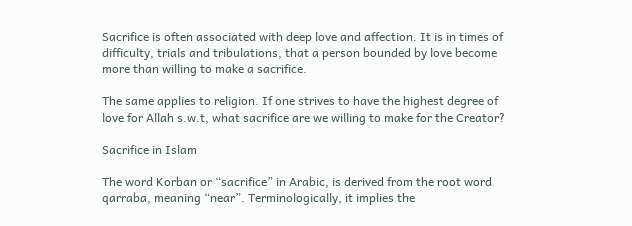Sacrifice is often associated with deep love and affection. It is in times of difficulty, trials and tribulations, that a person bounded by love become more than willing to make a sacrifice.

The same applies to religion. If one strives to have the highest degree of love for Allah s.w.t, what sacrifice are we willing to make for the Creator?

Sacrifice in Islam

The word Korban or “sacrifice” in Arabic, is derived from the root word qarraba, meaning “near”. Terminologically, it implies the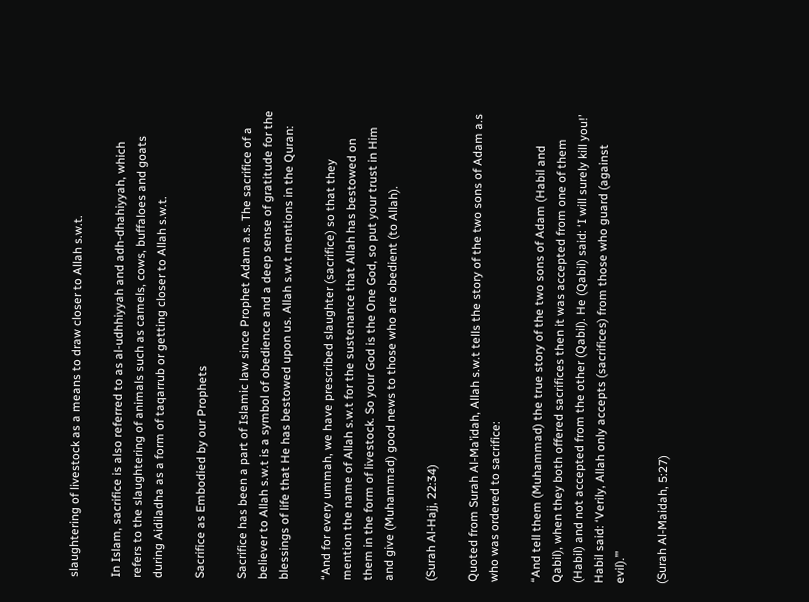slaughtering of livestock as a means to draw closer to Allah s.w.t.

In Islam, sacrifice is also referred to as al-udhhiyyah and adh-dhahiyyah, which refers to the slaughtering of animals such as camels, cows, buffaloes and goats during Aidiladha as a form of taqarrub or getting closer to Allah s.w.t.

Sacrifice as Embodied by our Prophets

Sacrifice has been a part of Islamic law since Prophet Adam a.s. The sacrifice of a believer to Allah s.w.t is a symbol of obedience and a deep sense of gratitude for the blessings of life that He has bestowed upon us. Allah s.w.t mentions in the Quran:

“And for every ummah, we have prescribed slaughter (sacrifice) so that they mention the name of Allah s.w.t for the sustenance that Allah has bestowed on them in the form of livestock. So your God is the One God, so put your trust in Him and give (Muhammad) good news to those who are obedient (to Allah).

(Surah Al-Hajj, 22:34)

Quoted from Surah Al-Ma’idah, Allah s.w.t tells the story of the two sons of Adam a.s who was ordered to sacrifice:

“And tell them (Muhammad) the true story of the two sons of Adam (Habil and Qabil), when they both offered sacrifices then it was accepted from one of them (Habil) and not accepted from the other (Qabil). He (Qabil) said: ‘I will surely kill you!’ Habil said: ‘Verily, Allah only accepts (sacrifices) from those who guard (against evil).’”

(Surah Al-Maidah, 5:27)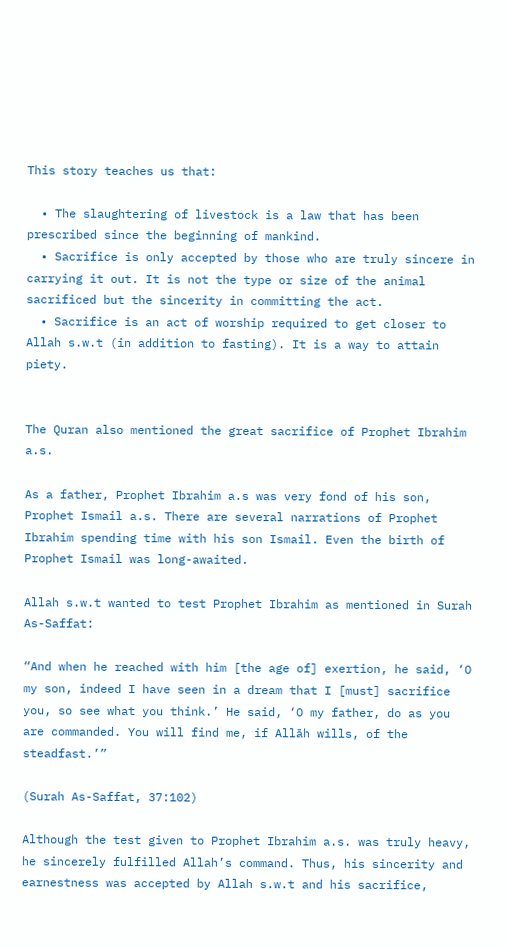This story teaches us that:

  • The slaughtering of livestock is a law that has been prescribed since the beginning of mankind.
  • Sacrifice is only accepted by those who are truly sincere in carrying it out. It is not the type or size of the animal sacrificed but the sincerity in committing the act.
  • Sacrifice is an act of worship required to get closer to Allah s.w.t (in addition to fasting). It is a way to attain piety.


The Quran also mentioned the great sacrifice of Prophet Ibrahim a.s.

As a father, Prophet Ibrahim a.s was very fond of his son, Prophet Ismail a.s. There are several narrations of Prophet Ibrahim spending time with his son Ismail. Even the birth of Prophet Ismail was long-awaited.

Allah s.w.t wanted to test Prophet Ibrahim as mentioned in Surah As-Saffat:

“And when he reached with him [the age of] exertion, he said, ‘O my son, indeed I have seen in a dream that I [must] sacrifice you, so see what you think.’ He said, ‘O my father, do as you are commanded. You will find me, if Allāh wills, of the steadfast.’”

(Surah As-Saffat, 37:102)

Although the test given to Prophet Ibrahim a.s. was truly heavy, he sincerely fulfilled Allah’s command. Thus, his sincerity and earnestness was accepted by Allah s.w.t and his sacrifice,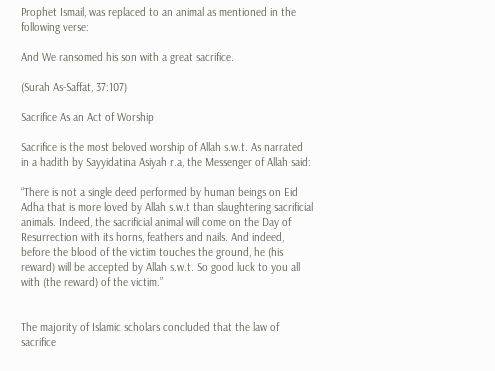Prophet Ismail, was replaced to an animal as mentioned in the following verse:

And We ransomed his son with a great sacrifice.

(Surah As-Saffat, 37:107)

Sacrifice As an Act of Worship

Sacrifice is the most beloved worship of Allah s.w.t. As narrated in a hadith by Sayyidatina Asiyah r.a, the Messenger of Allah said:

“There is not a single deed performed by human beings on Eid Adha that is more loved by Allah s.w.t than slaughtering sacrificial animals. Indeed, the sacrificial animal will come on the Day of Resurrection with its horns, feathers and nails. And indeed, before the blood of the victim touches the ground, he (his reward) will be accepted by Allah s.w.t. So good luck to you all with (the reward) of the victim.”


The majority of Islamic scholars concluded that the law of sacrifice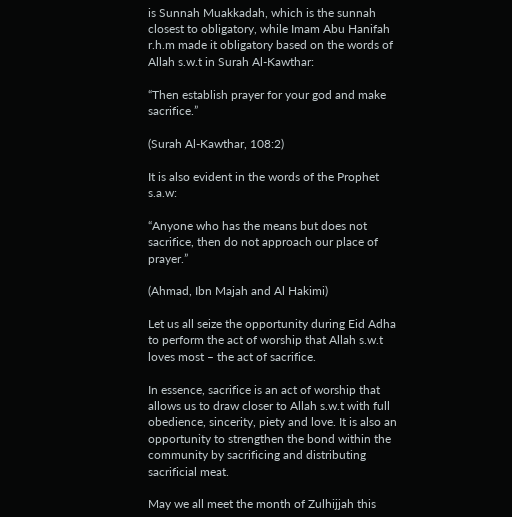is Sunnah Muakkadah, which is the sunnah closest to obligatory, while Imam Abu Hanifah r.h.m made it obligatory based on the words of Allah s.w.t in Surah Al-Kawthar:

“Then establish prayer for your god and make sacrifice.”

(Surah Al-Kawthar, 108:2)

It is also evident in the words of the Prophet s.a.w:

“Anyone who has the means but does not sacrifice, then do not approach our place of prayer.”

(Ahmad, Ibn Majah and Al Hakimi)

Let us all seize the opportunity during Eid Adha to perform the act of worship that Allah s.w.t loves most – the act of sacrifice.

In essence, sacrifice is an act of worship that allows us to draw closer to Allah s.w.t with full obedience, sincerity, piety and love. It is also an opportunity to strengthen the bond within the community by sacrificing and distributing sacrificial meat.

May we all meet the month of Zulhijjah this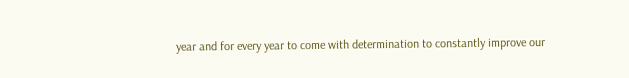year and for every year to come with determination to constantly improve our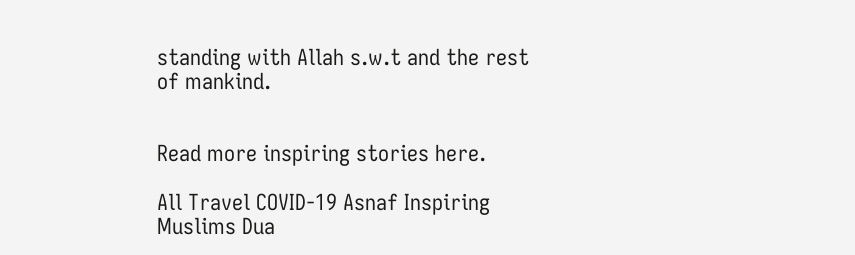standing with Allah s.w.t and the rest of mankind.


Read more inspiring stories here.

All Travel COVID-19 Asnaf Inspiring Muslims Dua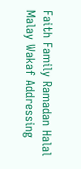Faith Family Ramadan Halal Malay Wakaf Addressing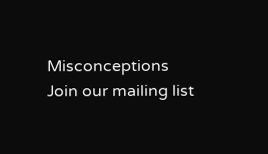Misconceptions
Join our mailing list